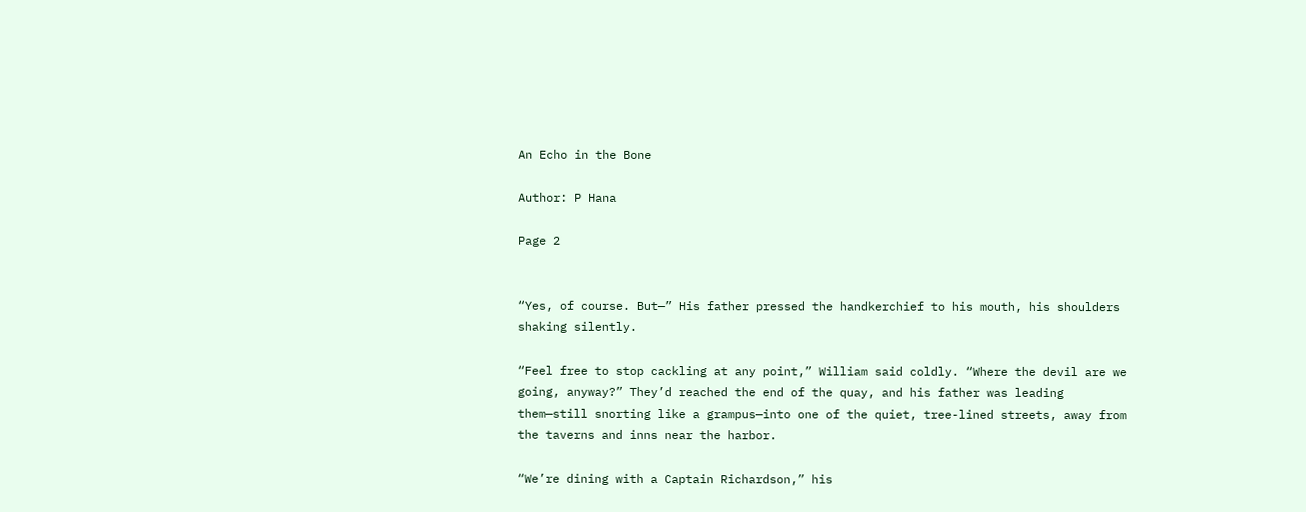An Echo in the Bone

Author: P Hana

Page 2


“Yes, of course. But—” His father pressed the handkerchief to his mouth, his shoulders shaking silently.

“Feel free to stop cackling at any point,” William said coldly. “Where the devil are we going, anyway?” They’d reached the end of the quay, and his father was leading them—still snorting like a grampus—into one of the quiet, tree-lined streets, away from the taverns and inns near the harbor.

“We’re dining with a Captain Richardson,” his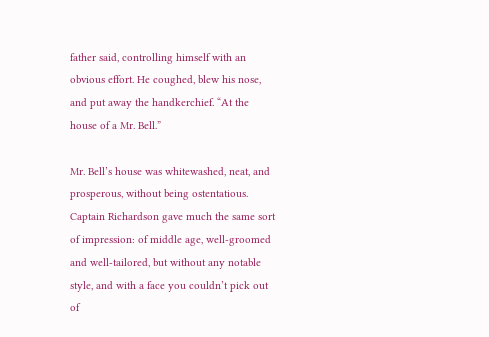father said, controlling himself with an obvious effort. He coughed, blew his nose, and put away the handkerchief. “At the house of a Mr. Bell.”

Mr. Bell’s house was whitewashed, neat, and prosperous, without being ostentatious. Captain Richardson gave much the same sort of impression: of middle age, well-groomed and well-tailored, but without any notable style, and with a face you couldn’t pick out of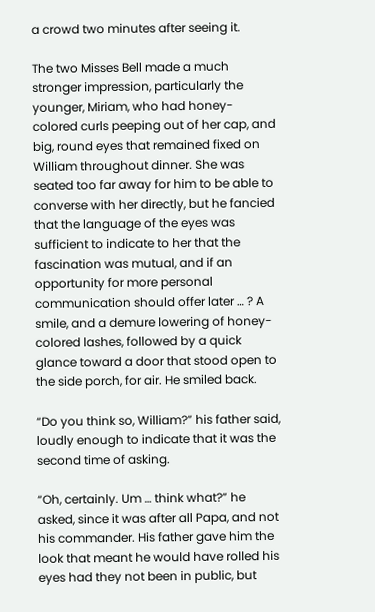a crowd two minutes after seeing it.

The two Misses Bell made a much stronger impression, particularly the younger, Miriam, who had honey-colored curls peeping out of her cap, and big, round eyes that remained fixed on William throughout dinner. She was seated too far away for him to be able to converse with her directly, but he fancied that the language of the eyes was sufficient to indicate to her that the fascination was mutual, and if an opportunity for more personal communication should offer later … ? A smile, and a demure lowering of honey-colored lashes, followed by a quick glance toward a door that stood open to the side porch, for air. He smiled back.

“Do you think so, William?” his father said, loudly enough to indicate that it was the second time of asking.

“Oh, certainly. Um … think what?” he asked, since it was after all Papa, and not his commander. His father gave him the look that meant he would have rolled his eyes had they not been in public, but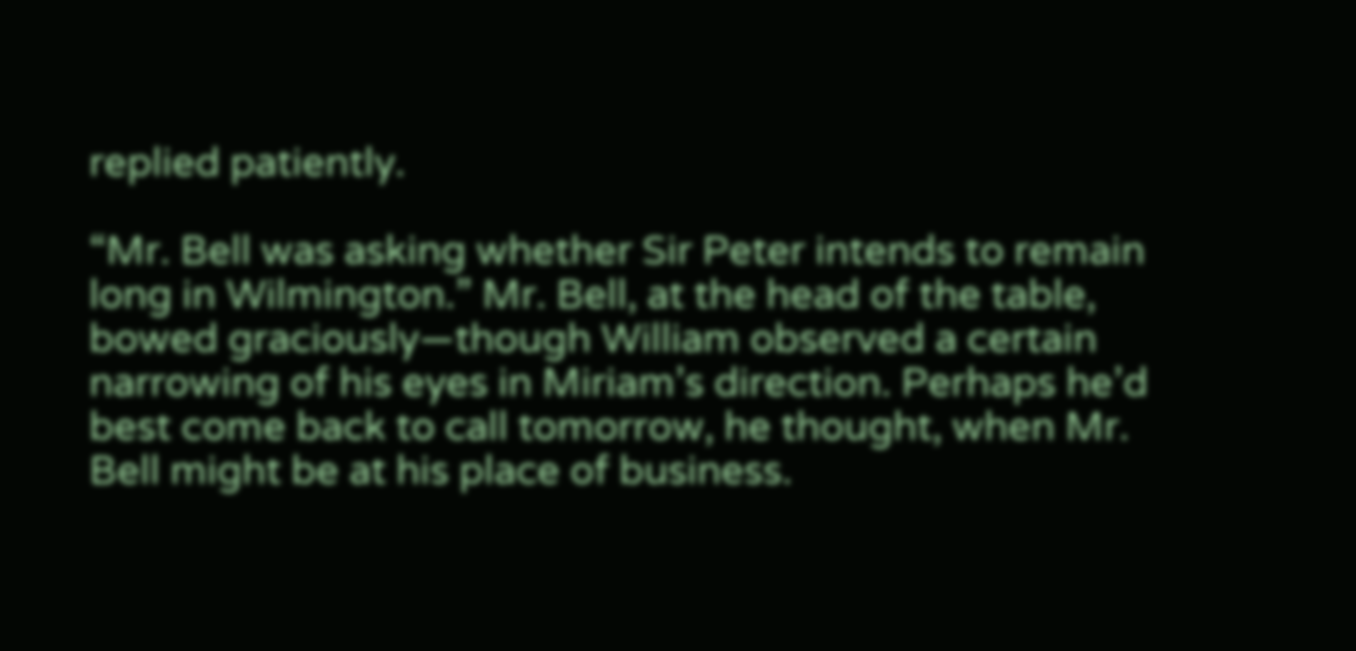replied patiently.

“Mr. Bell was asking whether Sir Peter intends to remain long in Wilmington.” Mr. Bell, at the head of the table, bowed graciously—though William observed a certain narrowing of his eyes in Miriam’s direction. Perhaps he’d best come back to call tomorrow, he thought, when Mr. Bell might be at his place of business.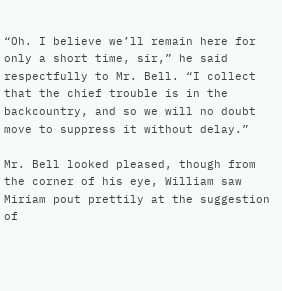“Oh. I believe we’ll remain here for only a short time, sir,” he said respectfully to Mr. Bell. “I collect that the chief trouble is in the backcountry, and so we will no doubt move to suppress it without delay.”

Mr. Bell looked pleased, though from the corner of his eye, William saw Miriam pout prettily at the suggestion of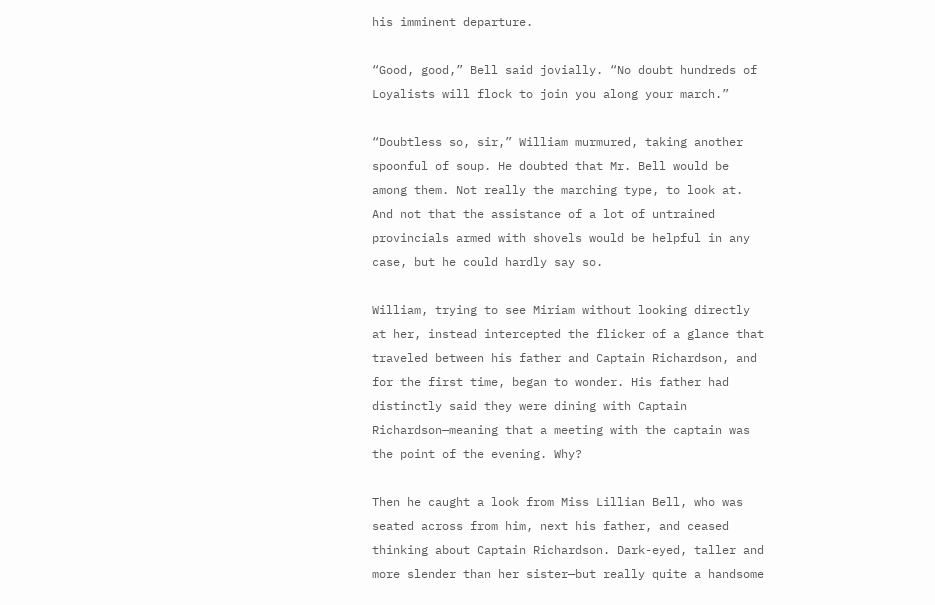his imminent departure.

“Good, good,” Bell said jovially. “No doubt hundreds of Loyalists will flock to join you along your march.”

“Doubtless so, sir,” William murmured, taking another spoonful of soup. He doubted that Mr. Bell would be among them. Not really the marching type, to look at. And not that the assistance of a lot of untrained provincials armed with shovels would be helpful in any case, but he could hardly say so.

William, trying to see Miriam without looking directly at her, instead intercepted the flicker of a glance that traveled between his father and Captain Richardson, and for the first time, began to wonder. His father had distinctly said they were dining with Captain Richardson—meaning that a meeting with the captain was the point of the evening. Why?

Then he caught a look from Miss Lillian Bell, who was seated across from him, next his father, and ceased thinking about Captain Richardson. Dark-eyed, taller and more slender than her sister—but really quite a handsome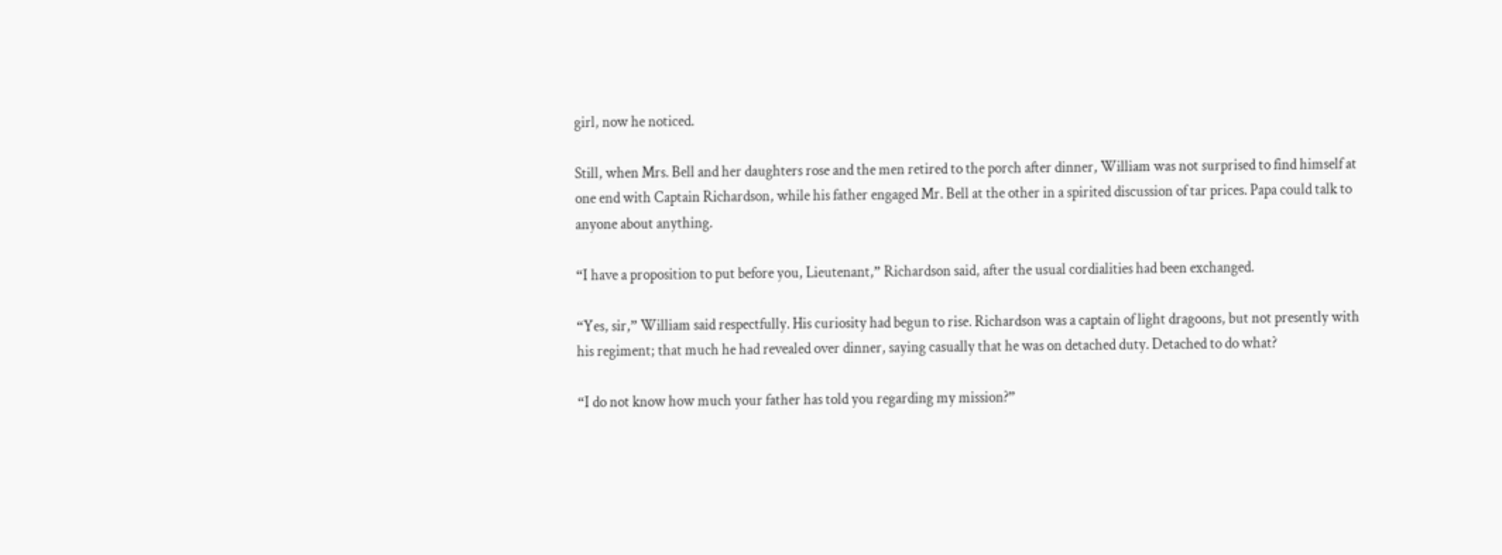girl, now he noticed.

Still, when Mrs. Bell and her daughters rose and the men retired to the porch after dinner, William was not surprised to find himself at one end with Captain Richardson, while his father engaged Mr. Bell at the other in a spirited discussion of tar prices. Papa could talk to anyone about anything.

“I have a proposition to put before you, Lieutenant,” Richardson said, after the usual cordialities had been exchanged.

“Yes, sir,” William said respectfully. His curiosity had begun to rise. Richardson was a captain of light dragoons, but not presently with his regiment; that much he had revealed over dinner, saying casually that he was on detached duty. Detached to do what?

“I do not know how much your father has told you regarding my mission?”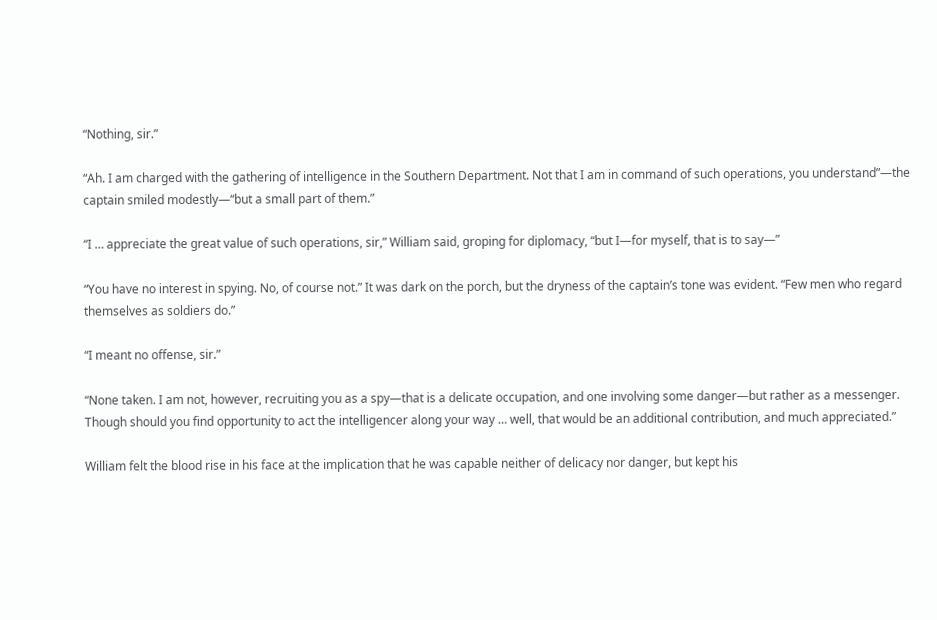“Nothing, sir.”

“Ah. I am charged with the gathering of intelligence in the Southern Department. Not that I am in command of such operations, you understand”—the captain smiled modestly—“but a small part of them.”

“I … appreciate the great value of such operations, sir,” William said, groping for diplomacy, “but I—for myself, that is to say—”

“You have no interest in spying. No, of course not.” It was dark on the porch, but the dryness of the captain’s tone was evident. “Few men who regard themselves as soldiers do.”

“I meant no offense, sir.”

“None taken. I am not, however, recruiting you as a spy—that is a delicate occupation, and one involving some danger—but rather as a messenger. Though should you find opportunity to act the intelligencer along your way … well, that would be an additional contribution, and much appreciated.”

William felt the blood rise in his face at the implication that he was capable neither of delicacy nor danger, but kept his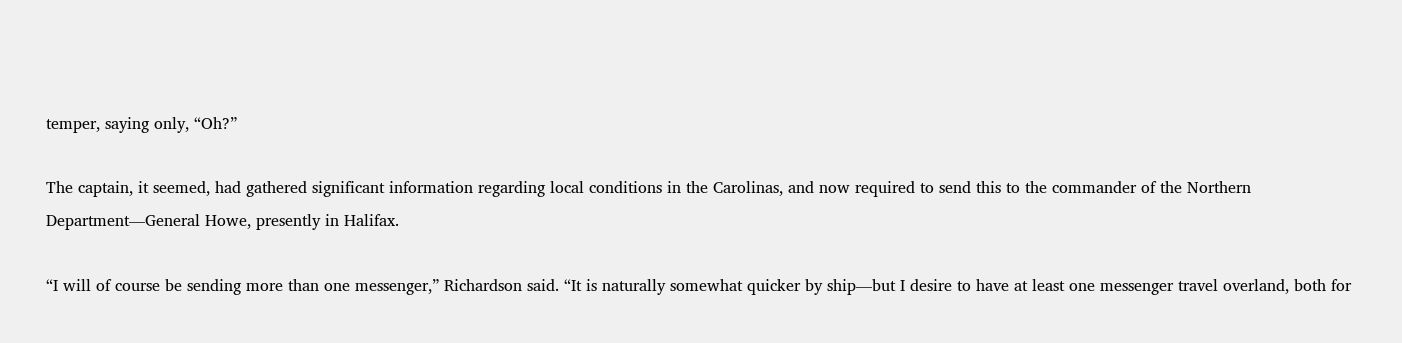temper, saying only, “Oh?”

The captain, it seemed, had gathered significant information regarding local conditions in the Carolinas, and now required to send this to the commander of the Northern Department—General Howe, presently in Halifax.

“I will of course be sending more than one messenger,” Richardson said. “It is naturally somewhat quicker by ship—but I desire to have at least one messenger travel overland, both for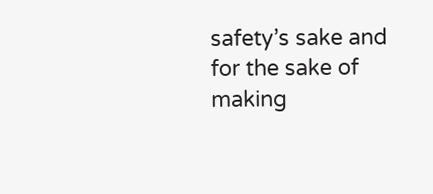safety’s sake and for the sake of making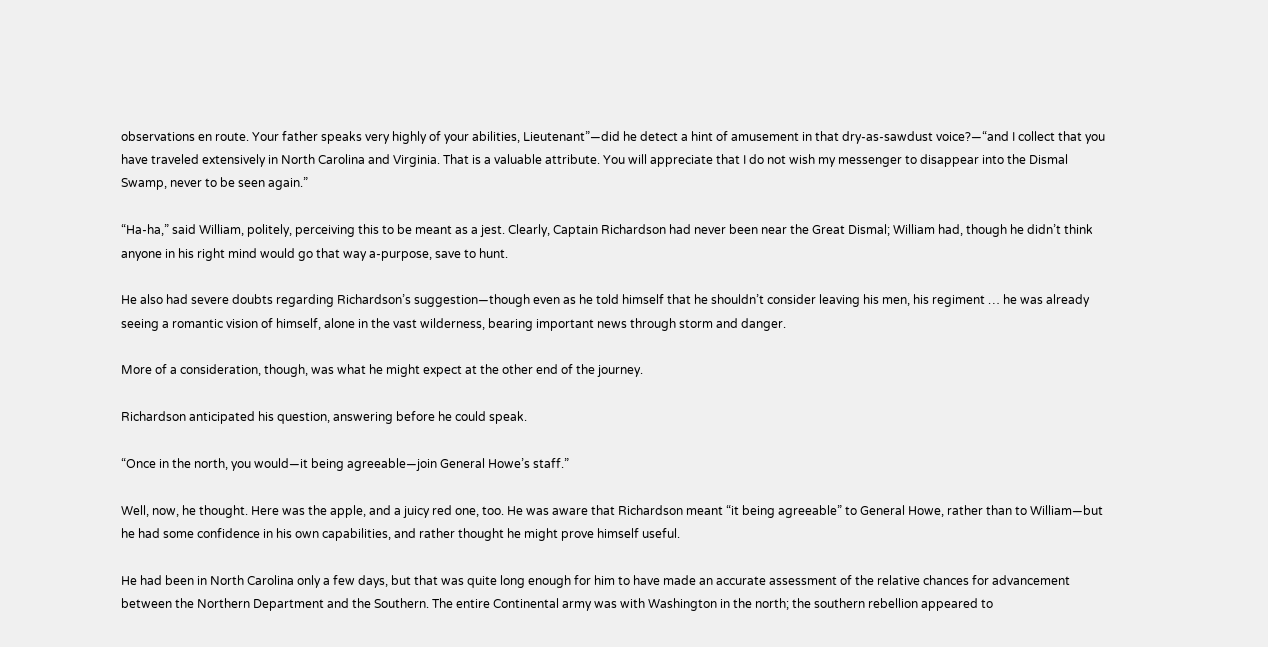observations en route. Your father speaks very highly of your abilities, Lieutenant”—did he detect a hint of amusement in that dry-as-sawdust voice?—“and I collect that you have traveled extensively in North Carolina and Virginia. That is a valuable attribute. You will appreciate that I do not wish my messenger to disappear into the Dismal Swamp, never to be seen again.”

“Ha-ha,” said William, politely, perceiving this to be meant as a jest. Clearly, Captain Richardson had never been near the Great Dismal; William had, though he didn’t think anyone in his right mind would go that way a-purpose, save to hunt.

He also had severe doubts regarding Richardson’s suggestion—though even as he told himself that he shouldn’t consider leaving his men, his regiment … he was already seeing a romantic vision of himself, alone in the vast wilderness, bearing important news through storm and danger.

More of a consideration, though, was what he might expect at the other end of the journey.

Richardson anticipated his question, answering before he could speak.

“Once in the north, you would—it being agreeable—join General Howe’s staff.”

Well, now, he thought. Here was the apple, and a juicy red one, too. He was aware that Richardson meant “it being agreeable” to General Howe, rather than to William—but he had some confidence in his own capabilities, and rather thought he might prove himself useful.

He had been in North Carolina only a few days, but that was quite long enough for him to have made an accurate assessment of the relative chances for advancement between the Northern Department and the Southern. The entire Continental army was with Washington in the north; the southern rebellion appeared to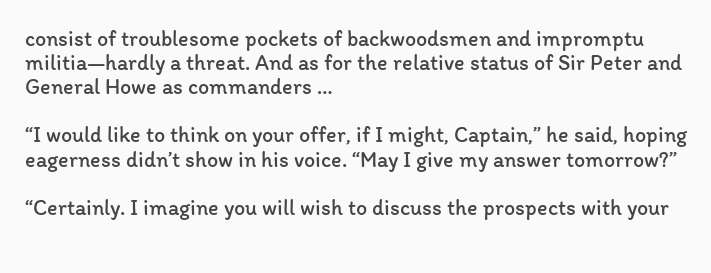consist of troublesome pockets of backwoodsmen and impromptu militia—hardly a threat. And as for the relative status of Sir Peter and General Howe as commanders …

“I would like to think on your offer, if I might, Captain,” he said, hoping eagerness didn’t show in his voice. “May I give my answer tomorrow?”

“Certainly. I imagine you will wish to discuss the prospects with your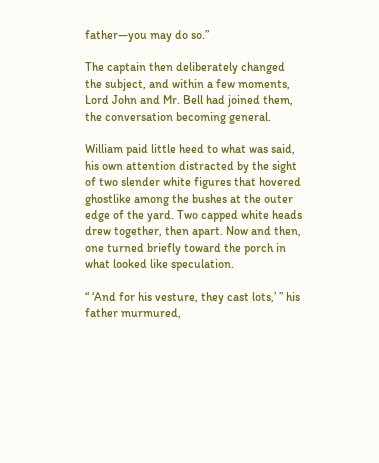father—you may do so.”

The captain then deliberately changed the subject, and within a few moments, Lord John and Mr. Bell had joined them, the conversation becoming general.

William paid little heed to what was said, his own attention distracted by the sight of two slender white figures that hovered ghostlike among the bushes at the outer edge of the yard. Two capped white heads drew together, then apart. Now and then, one turned briefly toward the porch in what looked like speculation.

“ ‘And for his vesture, they cast lots,’ ” his father murmured,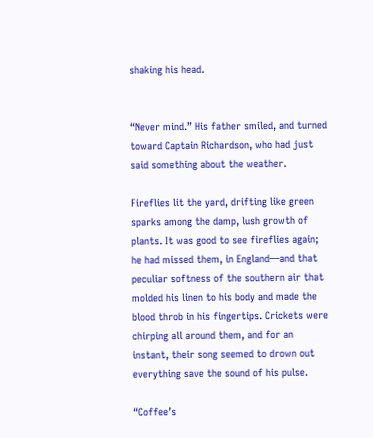shaking his head.


“Never mind.” His father smiled, and turned toward Captain Richardson, who had just said something about the weather.

Fireflies lit the yard, drifting like green sparks among the damp, lush growth of plants. It was good to see fireflies again; he had missed them, in England—and that peculiar softness of the southern air that molded his linen to his body and made the blood throb in his fingertips. Crickets were chirping all around them, and for an instant, their song seemed to drown out everything save the sound of his pulse.

“Coffee’s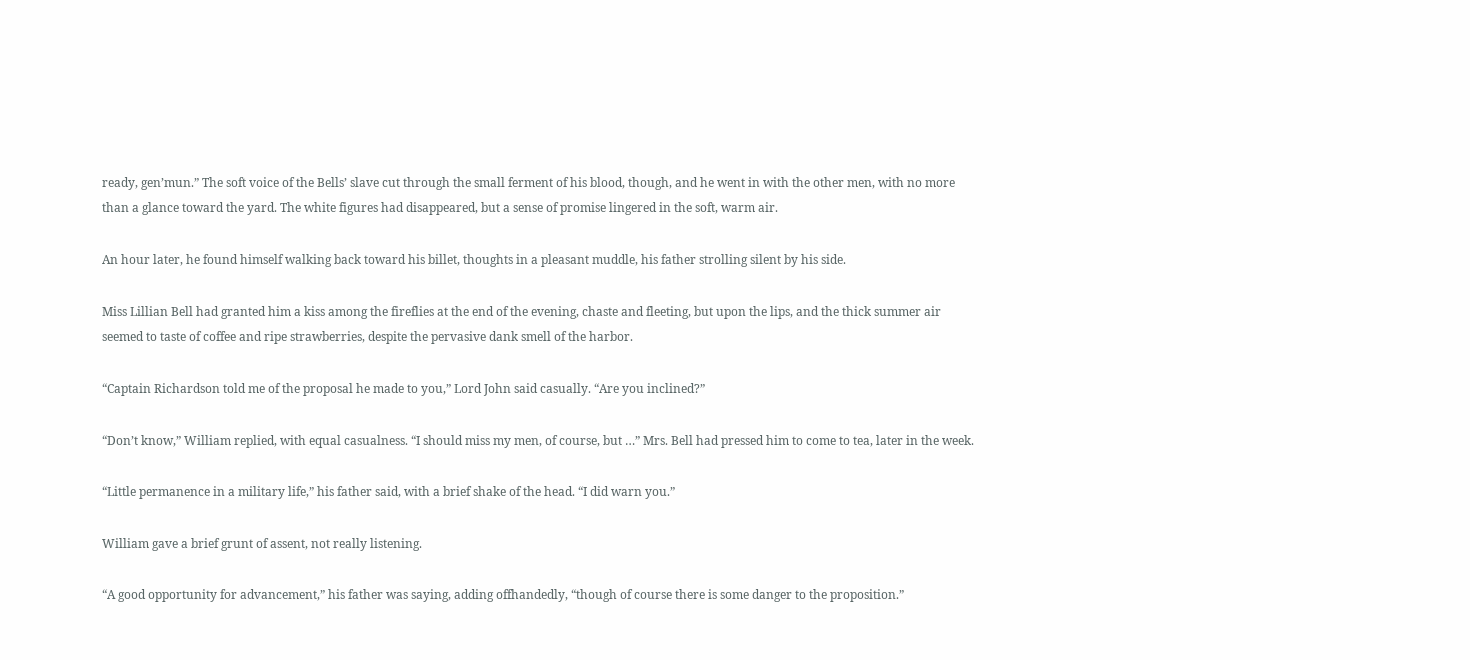ready, gen’mun.” The soft voice of the Bells’ slave cut through the small ferment of his blood, though, and he went in with the other men, with no more than a glance toward the yard. The white figures had disappeared, but a sense of promise lingered in the soft, warm air.

An hour later, he found himself walking back toward his billet, thoughts in a pleasant muddle, his father strolling silent by his side.

Miss Lillian Bell had granted him a kiss among the fireflies at the end of the evening, chaste and fleeting, but upon the lips, and the thick summer air seemed to taste of coffee and ripe strawberries, despite the pervasive dank smell of the harbor.

“Captain Richardson told me of the proposal he made to you,” Lord John said casually. “Are you inclined?”

“Don’t know,” William replied, with equal casualness. “I should miss my men, of course, but …” Mrs. Bell had pressed him to come to tea, later in the week.

“Little permanence in a military life,” his father said, with a brief shake of the head. “I did warn you.”

William gave a brief grunt of assent, not really listening.

“A good opportunity for advancement,” his father was saying, adding offhandedly, “though of course there is some danger to the proposition.”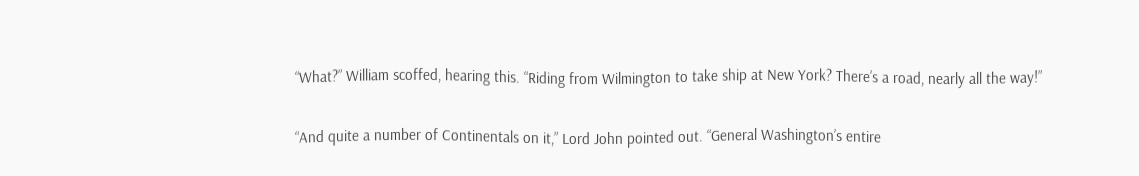“What?” William scoffed, hearing this. “Riding from Wilmington to take ship at New York? There’s a road, nearly all the way!”

“And quite a number of Continentals on it,” Lord John pointed out. “General Washington’s entire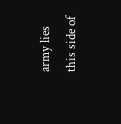army lies this side of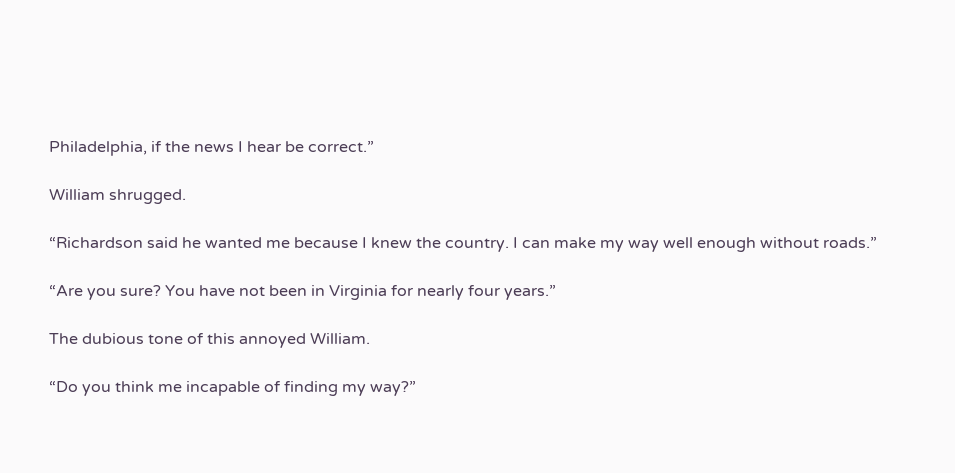Philadelphia, if the news I hear be correct.”

William shrugged.

“Richardson said he wanted me because I knew the country. I can make my way well enough without roads.”

“Are you sure? You have not been in Virginia for nearly four years.”

The dubious tone of this annoyed William.

“Do you think me incapable of finding my way?”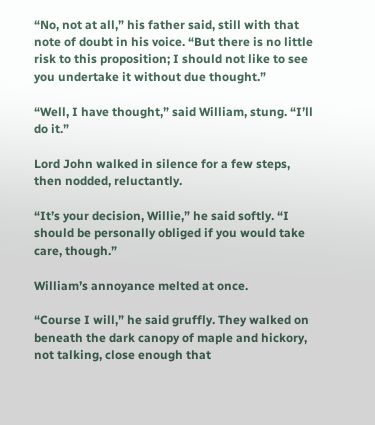“No, not at all,” his father said, still with that note of doubt in his voice. “But there is no little risk to this proposition; I should not like to see you undertake it without due thought.”

“Well, I have thought,” said William, stung. “I’ll do it.”

Lord John walked in silence for a few steps, then nodded, reluctantly.

“It’s your decision, Willie,” he said softly. “I should be personally obliged if you would take care, though.”

William’s annoyance melted at once.

“Course I will,” he said gruffly. They walked on beneath the dark canopy of maple and hickory, not talking, close enough that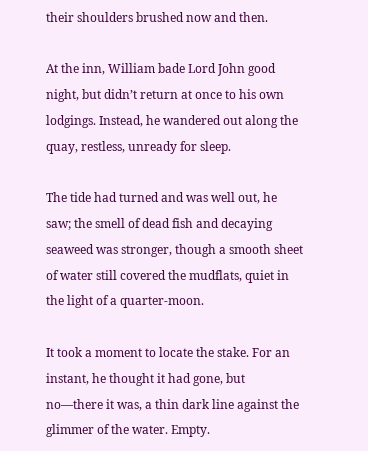their shoulders brushed now and then.

At the inn, William bade Lord John good night, but didn’t return at once to his own lodgings. Instead, he wandered out along the quay, restless, unready for sleep.

The tide had turned and was well out, he saw; the smell of dead fish and decaying seaweed was stronger, though a smooth sheet of water still covered the mudflats, quiet in the light of a quarter-moon.

It took a moment to locate the stake. For an instant, he thought it had gone, but no—there it was, a thin dark line against the glimmer of the water. Empty.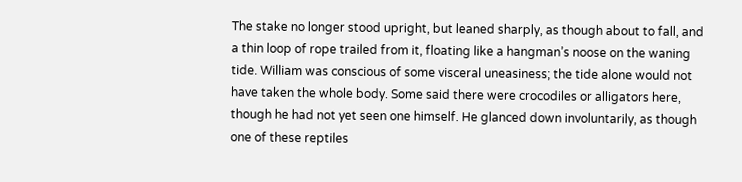The stake no longer stood upright, but leaned sharply, as though about to fall, and a thin loop of rope trailed from it, floating like a hangman’s noose on the waning tide. William was conscious of some visceral uneasiness; the tide alone would not have taken the whole body. Some said there were crocodiles or alligators here, though he had not yet seen one himself. He glanced down involuntarily, as though one of these reptiles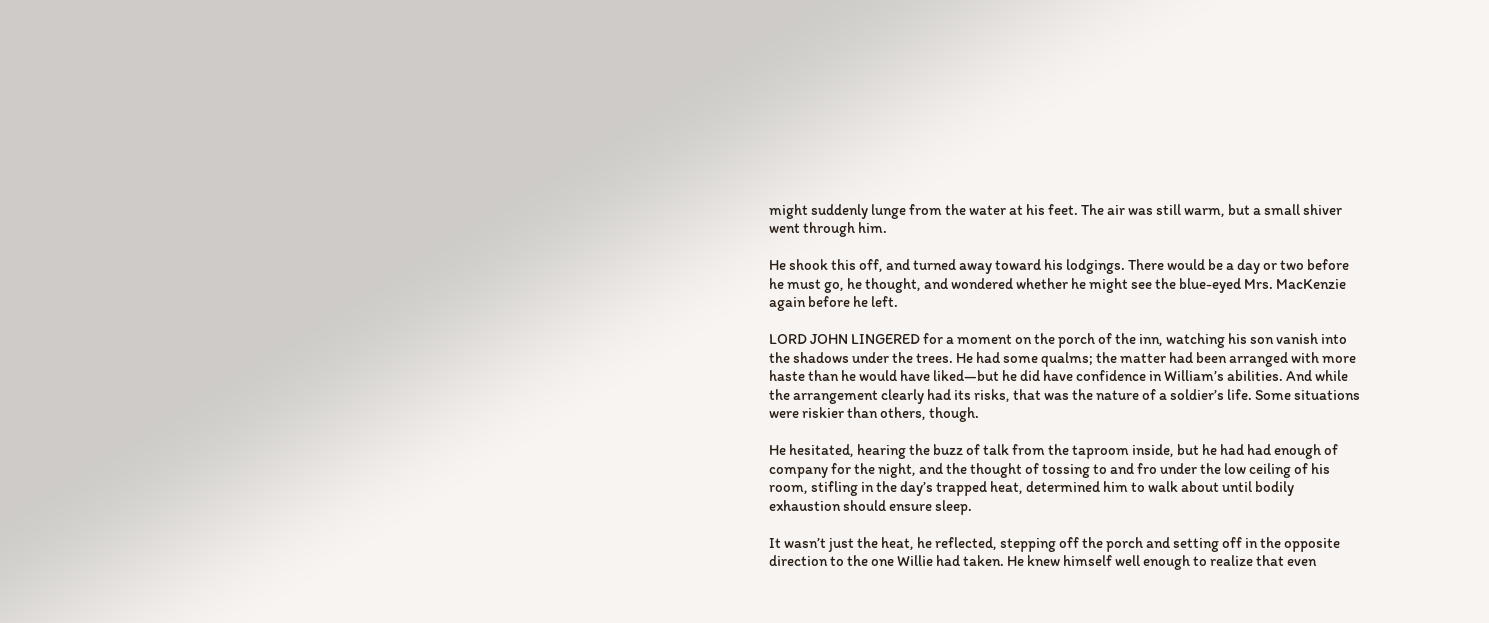might suddenly lunge from the water at his feet. The air was still warm, but a small shiver went through him.

He shook this off, and turned away toward his lodgings. There would be a day or two before he must go, he thought, and wondered whether he might see the blue-eyed Mrs. MacKenzie again before he left.

LORD JOHN LINGERED for a moment on the porch of the inn, watching his son vanish into the shadows under the trees. He had some qualms; the matter had been arranged with more haste than he would have liked—but he did have confidence in William’s abilities. And while the arrangement clearly had its risks, that was the nature of a soldier’s life. Some situations were riskier than others, though.

He hesitated, hearing the buzz of talk from the taproom inside, but he had had enough of company for the night, and the thought of tossing to and fro under the low ceiling of his room, stifling in the day’s trapped heat, determined him to walk about until bodily exhaustion should ensure sleep.

It wasn’t just the heat, he reflected, stepping off the porch and setting off in the opposite direction to the one Willie had taken. He knew himself well enough to realize that even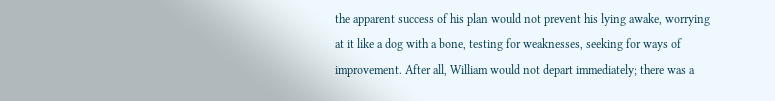the apparent success of his plan would not prevent his lying awake, worrying at it like a dog with a bone, testing for weaknesses, seeking for ways of improvement. After all, William would not depart immediately; there was a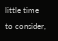little time to consider,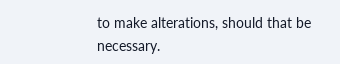to make alterations, should that be necessary.